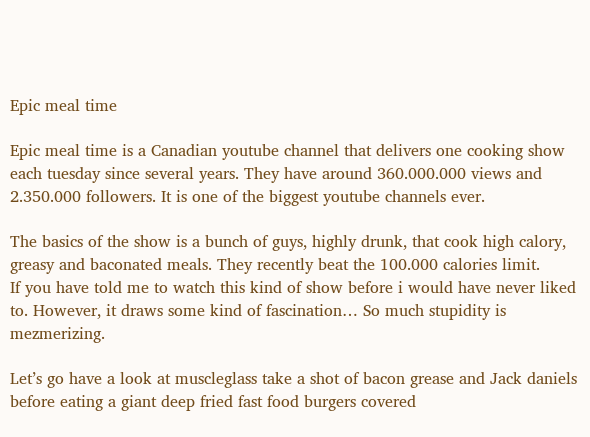Epic meal time

Epic meal time is a Canadian youtube channel that delivers one cooking show each tuesday since several years. They have around 360.000.000 views and 2.350.000 followers. It is one of the biggest youtube channels ever.

The basics of the show is a bunch of guys, highly drunk, that cook high calory, greasy and baconated meals. They recently beat the 100.000 calories limit.
If you have told me to watch this kind of show before i would have never liked to. However, it draws some kind of fascination… So much stupidity is mezmerizing.

Let’s go have a look at muscleglass take a shot of bacon grease and Jack daniels before eating a giant deep fried fast food burgers covered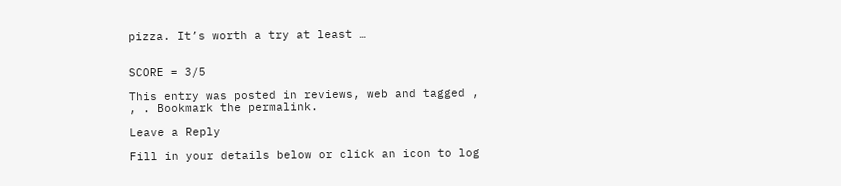pizza. It’s worth a try at least …


SCORE = 3/5

This entry was posted in reviews, web and tagged , , . Bookmark the permalink.

Leave a Reply

Fill in your details below or click an icon to log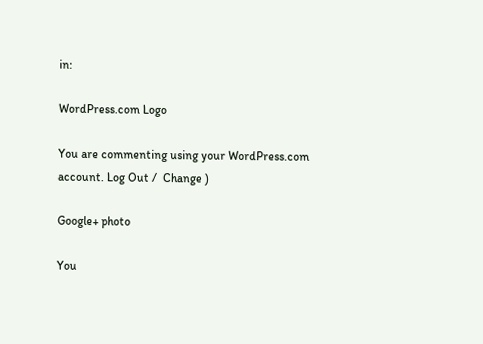in:

WordPress.com Logo

You are commenting using your WordPress.com account. Log Out /  Change )

Google+ photo

You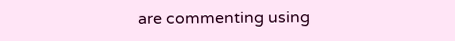are commenting using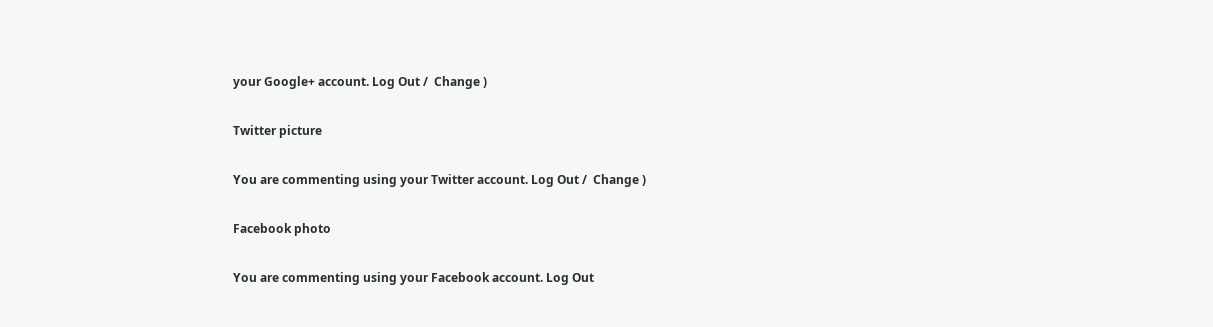your Google+ account. Log Out /  Change )

Twitter picture

You are commenting using your Twitter account. Log Out /  Change )

Facebook photo

You are commenting using your Facebook account. Log Out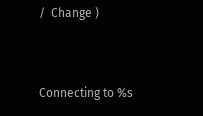/  Change )


Connecting to %s